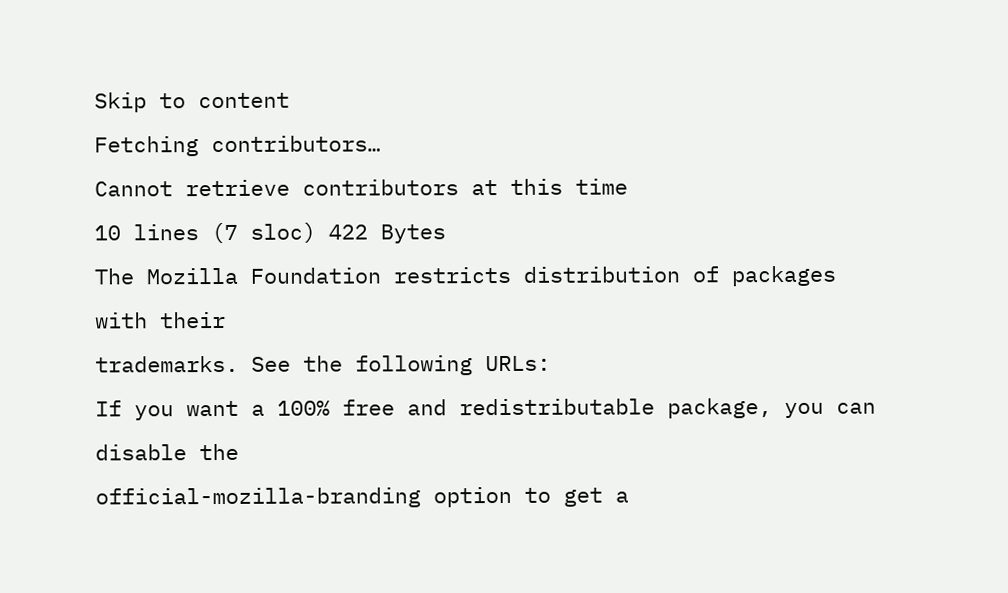Skip to content
Fetching contributors…
Cannot retrieve contributors at this time
10 lines (7 sloc) 422 Bytes
The Mozilla Foundation restricts distribution of packages with their
trademarks. See the following URLs:
If you want a 100% free and redistributable package, you can disable the
official-mozilla-branding option to get a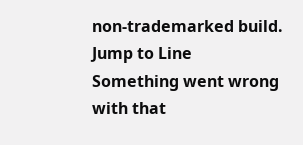non-trademarked build.
Jump to Line
Something went wrong with that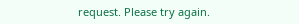request. Please try again.